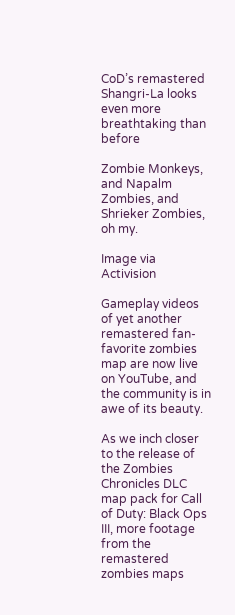CoD’s remastered Shangri-La looks even more breathtaking than before

Zombie Monkeys, and Napalm Zombies, and Shrieker Zombies, oh my.

Image via Activision

Gameplay videos of yet another remastered fan-favorite zombies map are now live on YouTube, and the community is in awe of its beauty.

As we inch closer to the release of the Zombies Chronicles DLC map pack for Call of Duty: Black Ops III, more footage from the remastered zombies maps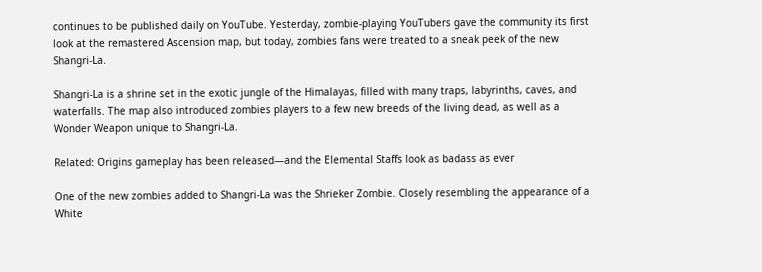continues to be published daily on YouTube. Yesterday, zombie-playing YouTubers gave the community its first look at the remastered Ascension map, but today, zombies fans were treated to a sneak peek of the new Shangri-La.

Shangri-La is a shrine set in the exotic jungle of the Himalayas, filled with many traps, labyrinths, caves, and waterfalls. The map also introduced zombies players to a few new breeds of the living dead, as well as a Wonder Weapon unique to Shangri-La.

Related: Origins gameplay has been released—and the Elemental Staffs look as badass as ever

One of the new zombies added to Shangri-La was the Shrieker Zombie. Closely resembling the appearance of a White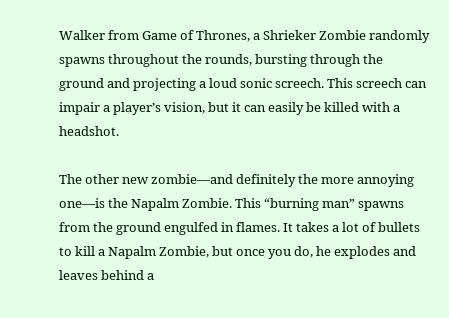Walker from Game of Thrones, a Shrieker Zombie randomly spawns throughout the rounds, bursting through the ground and projecting a loud sonic screech. This screech can impair a player’s vision, but it can easily be killed with a headshot.

The other new zombie—and definitely the more annoying one—is the Napalm Zombie. This “burning man” spawns from the ground engulfed in flames. It takes a lot of bullets to kill a Napalm Zombie, but once you do, he explodes and leaves behind a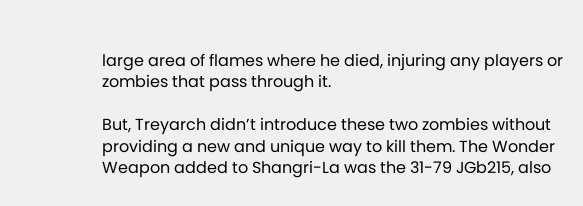large area of flames where he died, injuring any players or zombies that pass through it.

But, Treyarch didn’t introduce these two zombies without providing a new and unique way to kill them. The Wonder Weapon added to Shangri-La was the 31-79 JGb215, also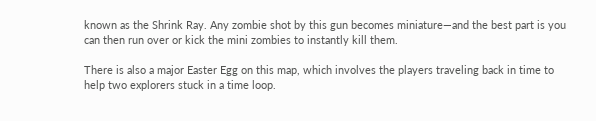known as the Shrink Ray. Any zombie shot by this gun becomes miniature—and the best part is you can then run over or kick the mini zombies to instantly kill them.

There is also a major Easter Egg on this map, which involves the players traveling back in time to help two explorers stuck in a time loop.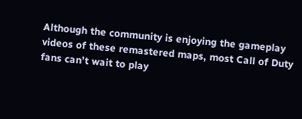Although the community is enjoying the gameplay videos of these remastered maps, most Call of Duty fans can’t wait to play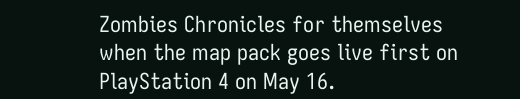Zombies Chronicles for themselves when the map pack goes live first on PlayStation 4 on May 16.